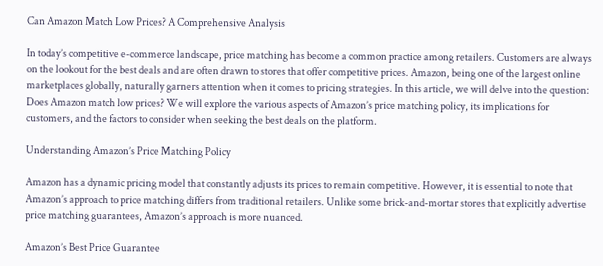Can Amazon Match Low Prices? A Comprehensive Analysis

In today’s competitive e-commerce landscape, price matching has become a common practice among retailers. Customers are always on the lookout for the best deals and are often drawn to stores that offer competitive prices. Amazon, being one of the largest online marketplaces globally, naturally garners attention when it comes to pricing strategies. In this article, we will delve into the question: Does Amazon match low prices? We will explore the various aspects of Amazon’s price matching policy, its implications for customers, and the factors to consider when seeking the best deals on the platform.

Understanding Amazon’s Price Matching Policy

Amazon has a dynamic pricing model that constantly adjusts its prices to remain competitive. However, it is essential to note that Amazon’s approach to price matching differs from traditional retailers. Unlike some brick-and-mortar stores that explicitly advertise price matching guarantees, Amazon’s approach is more nuanced.

Amazon’s Best Price Guarantee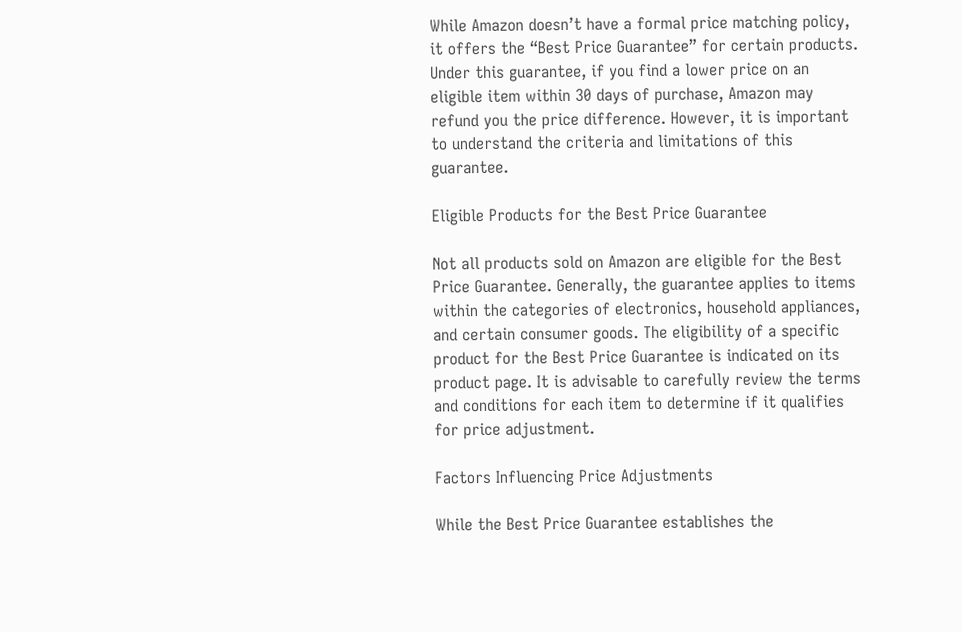While Amazon doesn’t have a formal price matching policy, it offers the “Best Price Guarantee” for certain products. Under this guarantee, if you find a lower price on an eligible item within 30 days of purchase, Amazon may refund you the price difference. However, it is important to understand the criteria and limitations of this guarantee.

Eligible Products for the Best Price Guarantee

Not all products sold on Amazon are eligible for the Best Price Guarantee. Generally, the guarantee applies to items within the categories of electronics, household appliances, and certain consumer goods. The eligibility of a specific product for the Best Price Guarantee is indicated on its product page. It is advisable to carefully review the terms and conditions for each item to determine if it qualifies for price adjustment.

Factors Influencing Price Adjustments

While the Best Price Guarantee establishes the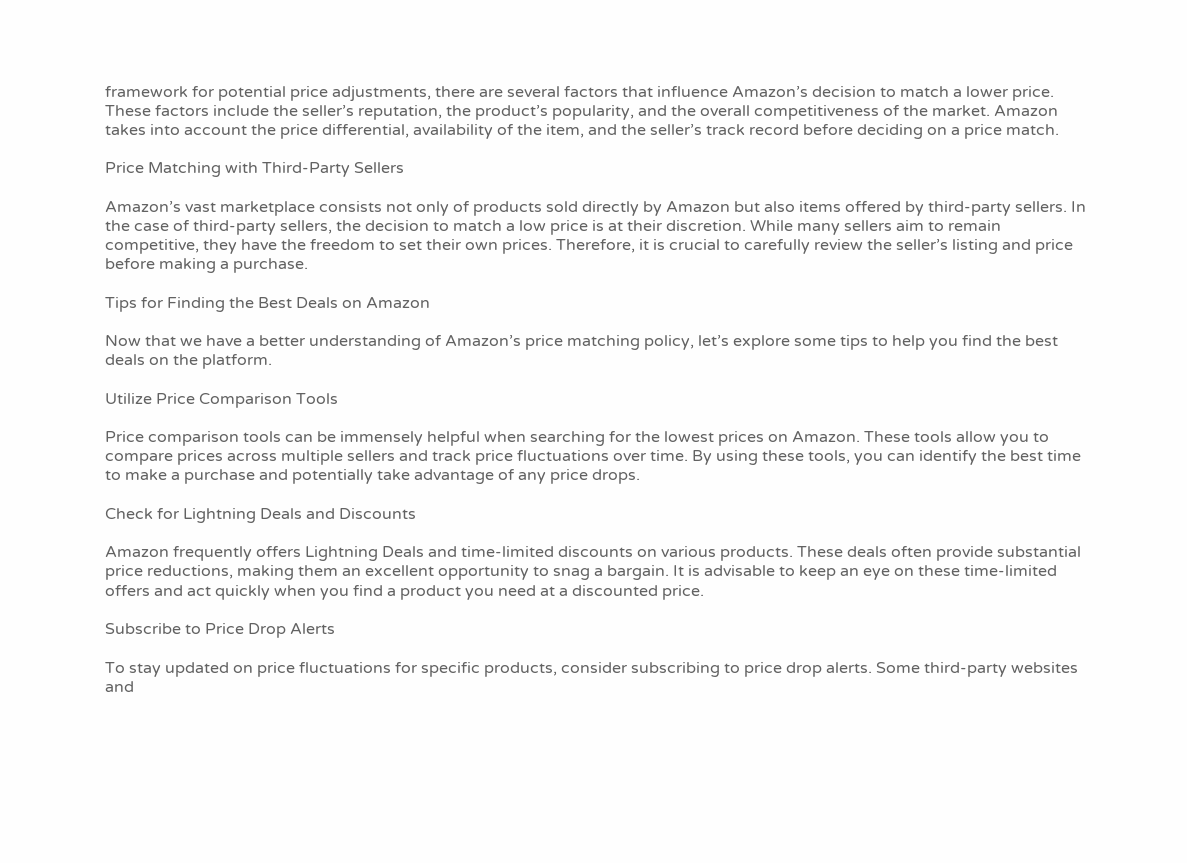framework for potential price adjustments, there are several factors that influence Amazon’s decision to match a lower price. These factors include the seller’s reputation, the product’s popularity, and the overall competitiveness of the market. Amazon takes into account the price differential, availability of the item, and the seller’s track record before deciding on a price match.

Price Matching with Third-Party Sellers

Amazon’s vast marketplace consists not only of products sold directly by Amazon but also items offered by third-party sellers. In the case of third-party sellers, the decision to match a low price is at their discretion. While many sellers aim to remain competitive, they have the freedom to set their own prices. Therefore, it is crucial to carefully review the seller’s listing and price before making a purchase.

Tips for Finding the Best Deals on Amazon

Now that we have a better understanding of Amazon’s price matching policy, let’s explore some tips to help you find the best deals on the platform.

Utilize Price Comparison Tools

Price comparison tools can be immensely helpful when searching for the lowest prices on Amazon. These tools allow you to compare prices across multiple sellers and track price fluctuations over time. By using these tools, you can identify the best time to make a purchase and potentially take advantage of any price drops.

Check for Lightning Deals and Discounts

Amazon frequently offers Lightning Deals and time-limited discounts on various products. These deals often provide substantial price reductions, making them an excellent opportunity to snag a bargain. It is advisable to keep an eye on these time-limited offers and act quickly when you find a product you need at a discounted price.

Subscribe to Price Drop Alerts

To stay updated on price fluctuations for specific products, consider subscribing to price drop alerts. Some third-party websites and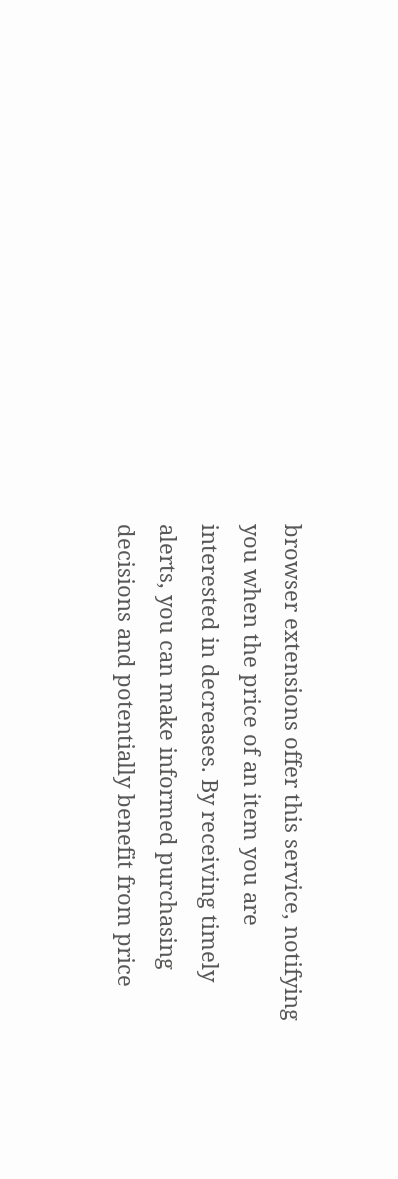browser extensions offer this service, notifying you when the price of an item you are interested in decreases. By receiving timely alerts, you can make informed purchasing decisions and potentially benefit from price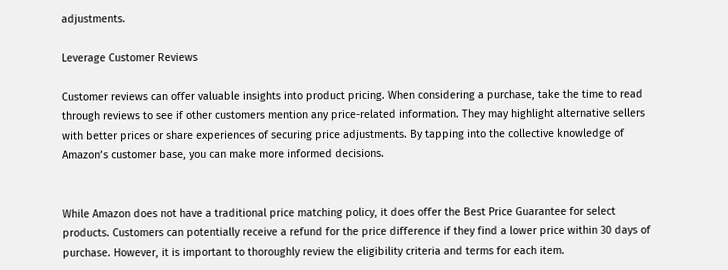adjustments.

Leverage Customer Reviews

Customer reviews can offer valuable insights into product pricing. When considering a purchase, take the time to read through reviews to see if other customers mention any price-related information. They may highlight alternative sellers with better prices or share experiences of securing price adjustments. By tapping into the collective knowledge of Amazon’s customer base, you can make more informed decisions.


While Amazon does not have a traditional price matching policy, it does offer the Best Price Guarantee for select products. Customers can potentially receive a refund for the price difference if they find a lower price within 30 days of purchase. However, it is important to thoroughly review the eligibility criteria and terms for each item.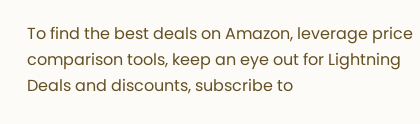To find the best deals on Amazon, leverage price comparison tools, keep an eye out for Lightning Deals and discounts, subscribe to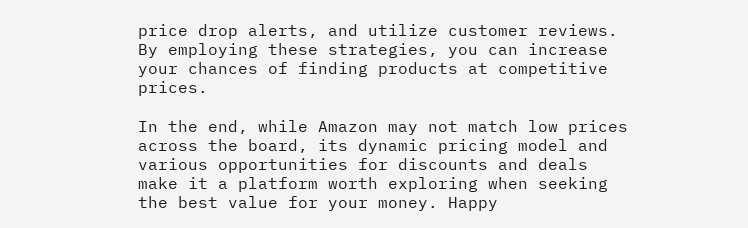price drop alerts, and utilize customer reviews. By employing these strategies, you can increase your chances of finding products at competitive prices.

In the end, while Amazon may not match low prices across the board, its dynamic pricing model and various opportunities for discounts and deals make it a platform worth exploring when seeking the best value for your money. Happy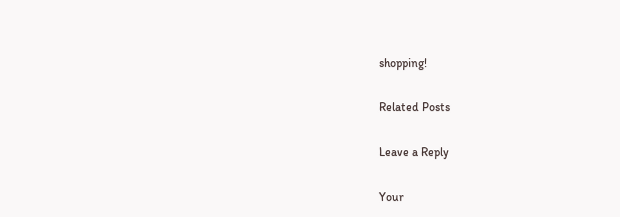shopping!

Related Posts

Leave a Reply

Your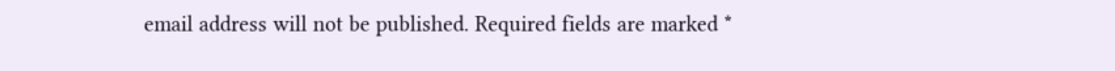email address will not be published. Required fields are marked *